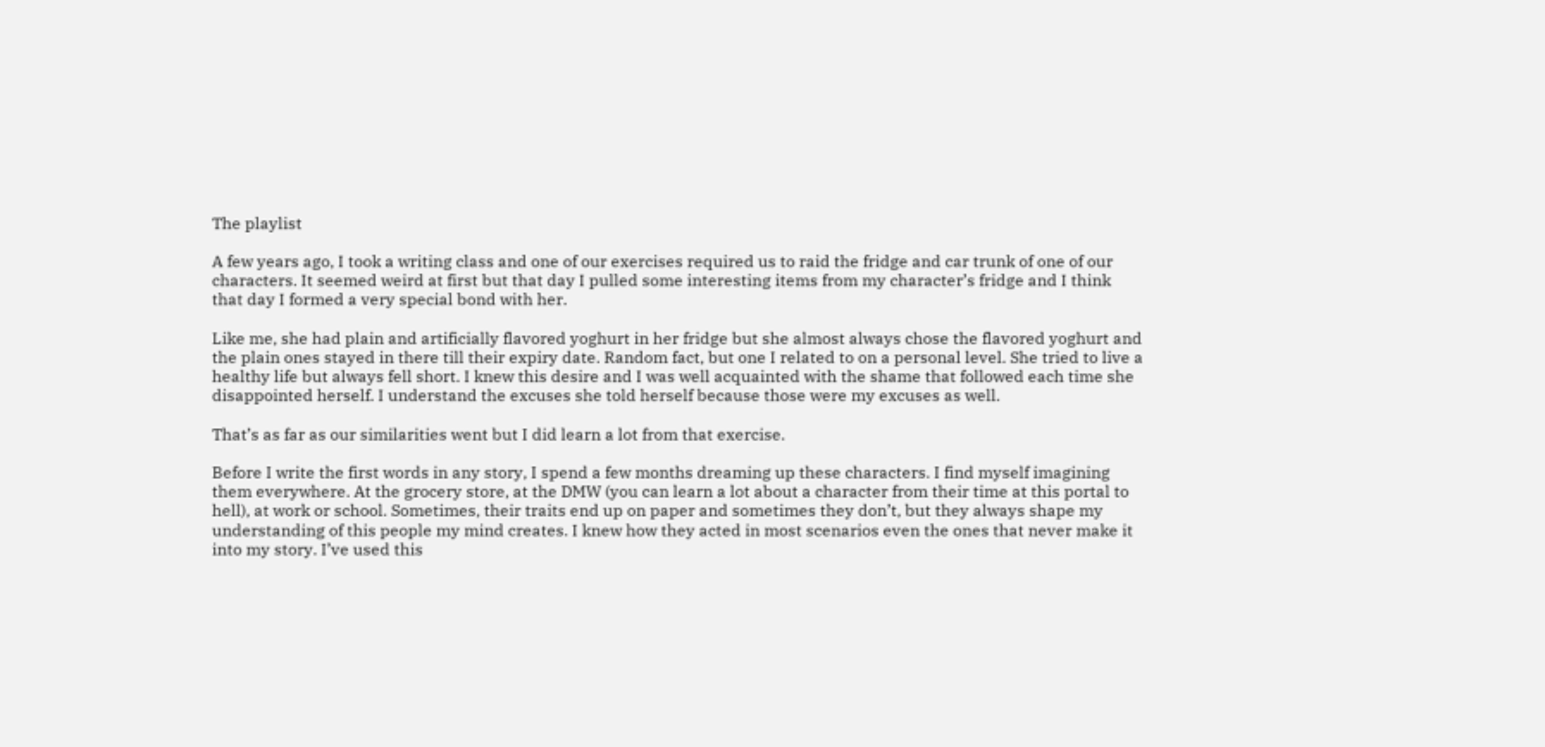The playlist

A few years ago, I took a writing class and one of our exercises required us to raid the fridge and car trunk of one of our characters. It seemed weird at first but that day I pulled some interesting items from my character’s fridge and I think that day I formed a very special bond with her.

Like me, she had plain and artificially flavored yoghurt in her fridge but she almost always chose the flavored yoghurt and the plain ones stayed in there till their expiry date. Random fact, but one I related to on a personal level. She tried to live a healthy life but always fell short. I knew this desire and I was well acquainted with the shame that followed each time she disappointed herself. I understand the excuses she told herself because those were my excuses as well.

That’s as far as our similarities went but I did learn a lot from that exercise.

Before I write the first words in any story, I spend a few months dreaming up these characters. I find myself imagining them everywhere. At the grocery store, at the DMW (you can learn a lot about a character from their time at this portal to hell), at work or school. Sometimes, their traits end up on paper and sometimes they don’t, but they always shape my understanding of this people my mind creates. I knew how they acted in most scenarios even the ones that never make it into my story. I’ve used this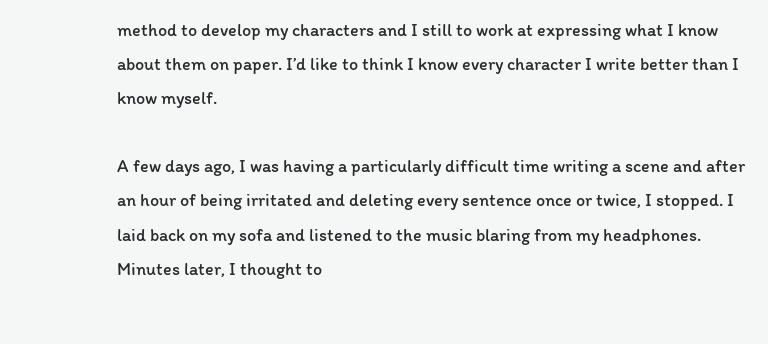method to develop my characters and I still to work at expressing what I know about them on paper. I’d like to think I know every character I write better than I know myself.

A few days ago, I was having a particularly difficult time writing a scene and after an hour of being irritated and deleting every sentence once or twice, I stopped. I laid back on my sofa and listened to the music blaring from my headphones. Minutes later, I thought to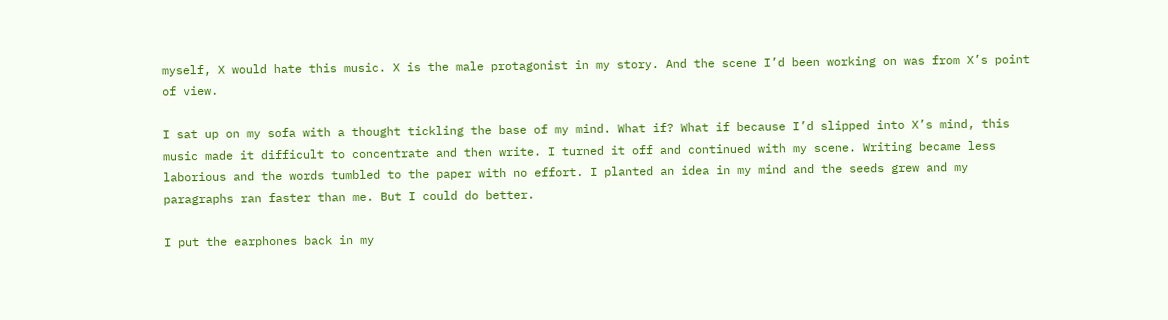myself, X would hate this music. X is the male protagonist in my story. And the scene I’d been working on was from X’s point of view.

I sat up on my sofa with a thought tickling the base of my mind. What if? What if because I’d slipped into X’s mind, this music made it difficult to concentrate and then write. I turned it off and continued with my scene. Writing became less laborious and the words tumbled to the paper with no effort. I planted an idea in my mind and the seeds grew and my paragraphs ran faster than me. But I could do better.

I put the earphones back in my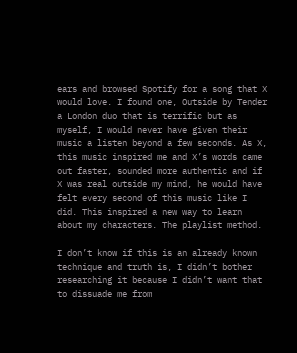ears and browsed Spotify for a song that X would love. I found one, Outside by Tender a London duo that is terrific but as myself, I would never have given their music a listen beyond a few seconds. As X, this music inspired me and X’s words came out faster, sounded more authentic and if X was real outside my mind, he would have felt every second of this music like I did. This inspired a new way to learn about my characters. The playlist method.

I don’t know if this is an already known technique and truth is, I didn’t bother researching it because I didn’t want that to dissuade me from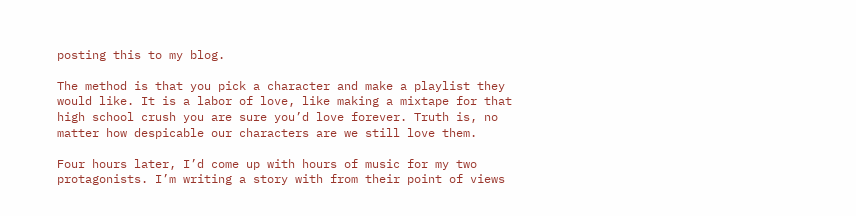posting this to my blog.

The method is that you pick a character and make a playlist they would like. It is a labor of love, like making a mixtape for that high school crush you are sure you’d love forever. Truth is, no matter how despicable our characters are we still love them.

Four hours later, I’d come up with hours of music for my two protagonists. I’m writing a story with from their point of views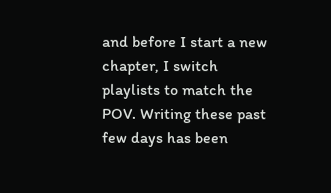and before I start a new chapter, I switch playlists to match the POV. Writing these past few days has been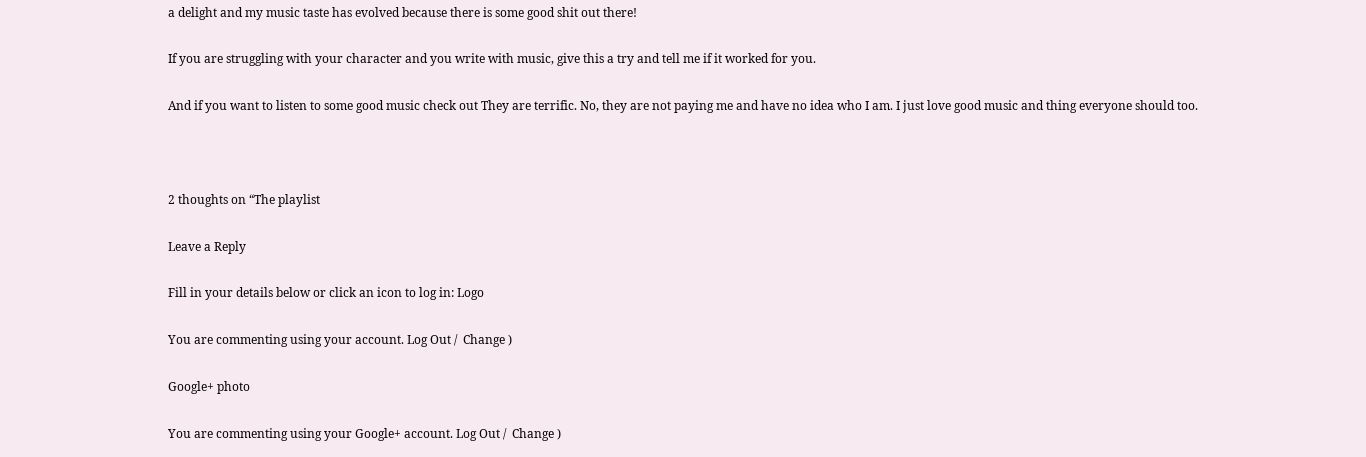a delight and my music taste has evolved because there is some good shit out there!

If you are struggling with your character and you write with music, give this a try and tell me if it worked for you.

And if you want to listen to some good music check out They are terrific. No, they are not paying me and have no idea who I am. I just love good music and thing everyone should too.



2 thoughts on “The playlist

Leave a Reply

Fill in your details below or click an icon to log in: Logo

You are commenting using your account. Log Out /  Change )

Google+ photo

You are commenting using your Google+ account. Log Out /  Change )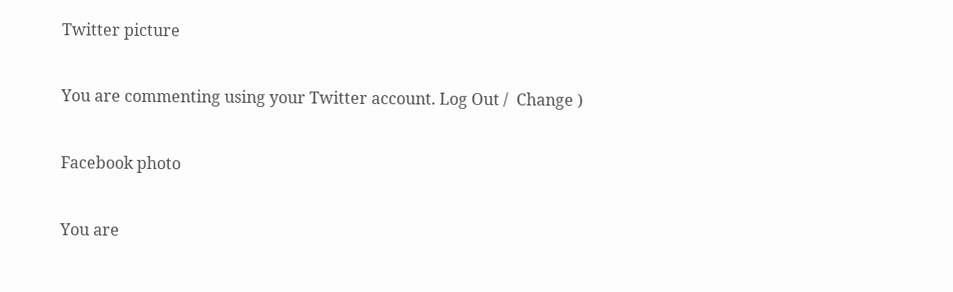Twitter picture

You are commenting using your Twitter account. Log Out /  Change )

Facebook photo

You are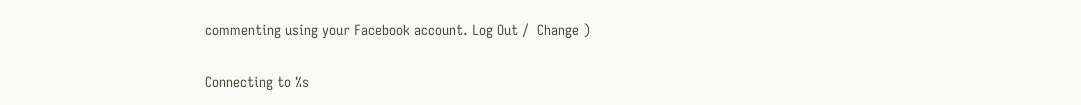commenting using your Facebook account. Log Out /  Change )

Connecting to %s